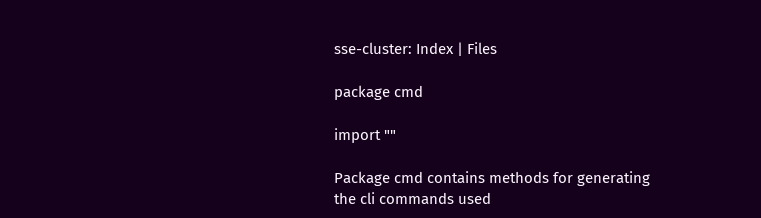sse-cluster: Index | Files

package cmd

import ""

Package cmd contains methods for generating the cli commands used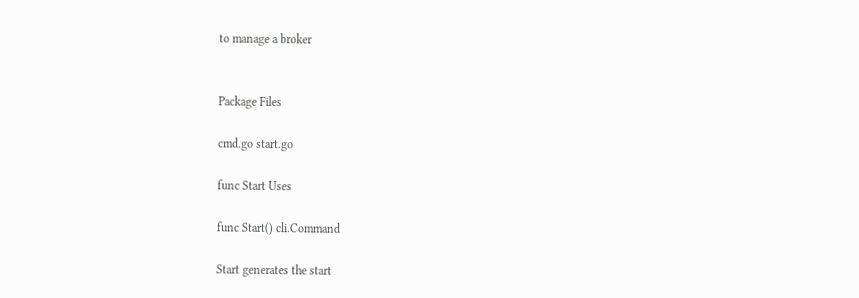to manage a broker


Package Files

cmd.go start.go

func Start Uses

func Start() cli.Command

Start generates the start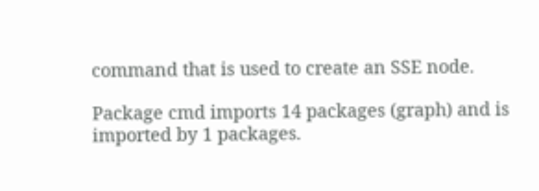command that is used to create an SSE node.

Package cmd imports 14 packages (graph) and is imported by 1 packages.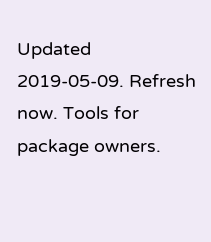Updated 2019-05-09. Refresh now. Tools for package owners.